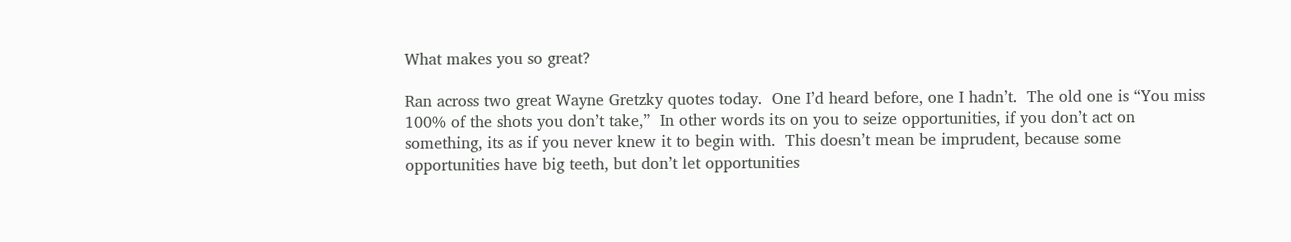What makes you so great?

Ran across two great Wayne Gretzky quotes today.  One I’d heard before, one I hadn’t.  The old one is “You miss 100% of the shots you don’t take,”  In other words its on you to seize opportunities, if you don’t act on something, its as if you never knew it to begin with.  This doesn’t mean be imprudent, because some opportunities have big teeth, but don’t let opportunities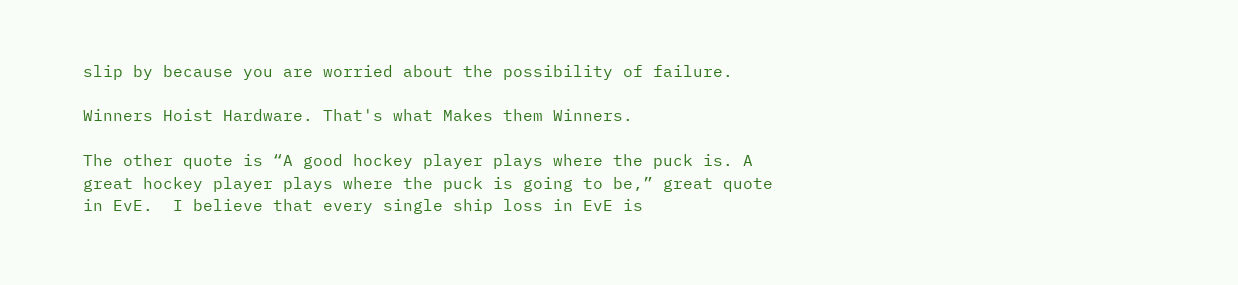slip by because you are worried about the possibility of failure.

Winners Hoist Hardware. That's what Makes them Winners.

The other quote is “A good hockey player plays where the puck is. A great hockey player plays where the puck is going to be,” great quote in EvE.  I believe that every single ship loss in EvE is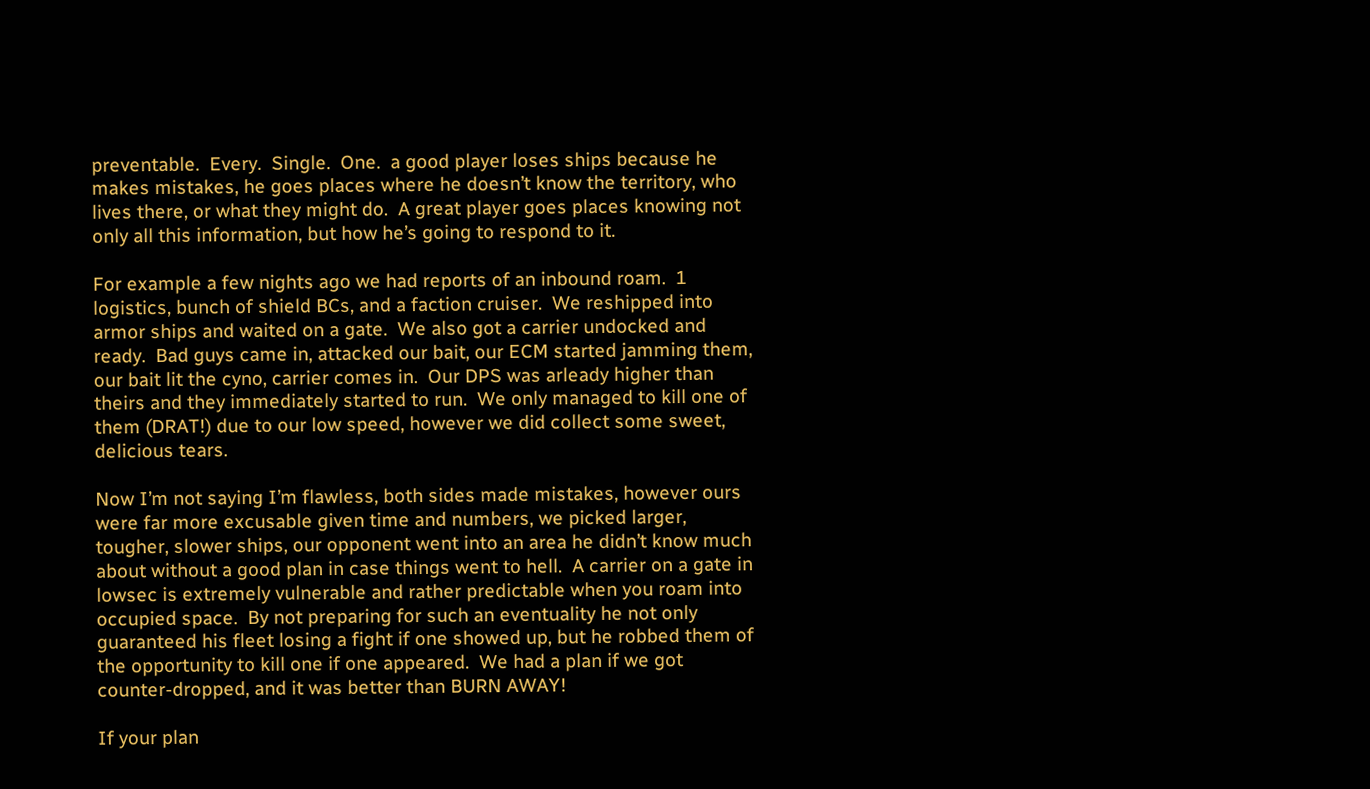preventable.  Every.  Single.  One.  a good player loses ships because he makes mistakes, he goes places where he doesn’t know the territory, who lives there, or what they might do.  A great player goes places knowing not only all this information, but how he’s going to respond to it.

For example a few nights ago we had reports of an inbound roam.  1 logistics, bunch of shield BCs, and a faction cruiser.  We reshipped into armor ships and waited on a gate.  We also got a carrier undocked and ready.  Bad guys came in, attacked our bait, our ECM started jamming them, our bait lit the cyno, carrier comes in.  Our DPS was arleady higher than theirs and they immediately started to run.  We only managed to kill one of them (DRAT!) due to our low speed, however we did collect some sweet, delicious tears.

Now I’m not saying I’m flawless, both sides made mistakes, however ours were far more excusable given time and numbers, we picked larger, tougher, slower ships, our opponent went into an area he didn’t know much about without a good plan in case things went to hell.  A carrier on a gate in lowsec is extremely vulnerable and rather predictable when you roam into occupied space.  By not preparing for such an eventuality he not only guaranteed his fleet losing a fight if one showed up, but he robbed them of the opportunity to kill one if one appeared.  We had a plan if we got counter-dropped, and it was better than BURN AWAY!

If your plan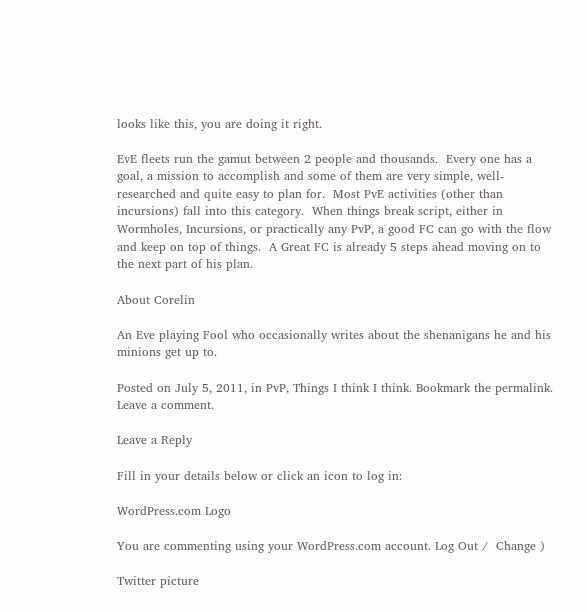looks like this, you are doing it right.

EvE fleets run the gamut between 2 people and thousands.  Every one has a goal, a mission to accomplish and some of them are very simple, well-researched and quite easy to plan for.  Most PvE activities (other than incursions) fall into this category.  When things break script, either in Wormholes, Incursions, or practically any PvP, a good FC can go with the flow and keep on top of things.  A Great FC is already 5 steps ahead moving on to the next part of his plan.

About Corelin

An Eve playing Fool who occasionally writes about the shenanigans he and his minions get up to.

Posted on July 5, 2011, in PvP, Things I think I think. Bookmark the permalink. Leave a comment.

Leave a Reply

Fill in your details below or click an icon to log in:

WordPress.com Logo

You are commenting using your WordPress.com account. Log Out /  Change )

Twitter picture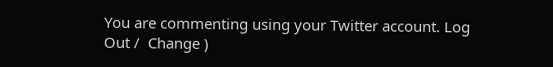You are commenting using your Twitter account. Log Out /  Change )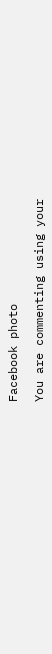Facebook photo

You are commenting using your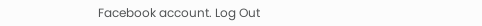Facebook account. Log Out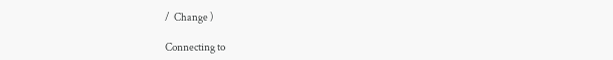/  Change )

Connecting to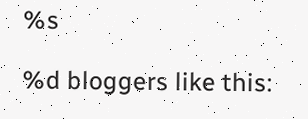%s

%d bloggers like this: